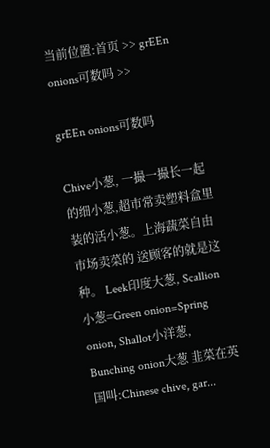当前位置:首页 >> grEEn onions可数吗 >>

grEEn onions可数吗

Chive小葱, 一撮一撮长一起的细小葱,超市常卖塑料盒里装的活小葱。上海蔬菜自由市场卖菜的 送顾客的就是这种。 Leek印度大葱, Scallion小葱=Green onion=Spring onion, Shallot小洋葱, Bunching onion大葱 韭菜在英国叫:Chinese chive, gar...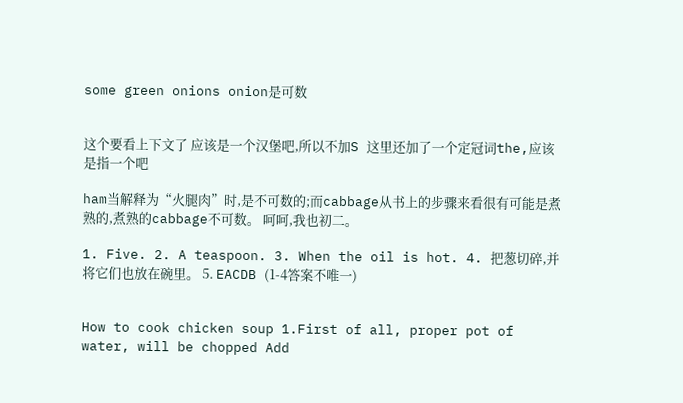some green onions onion是可数


这个要看上下文了 应该是一个汉堡吧,所以不加S 这里还加了一个定冠词the,应该是指一个吧

ham当解释为“火腿肉”时,是不可数的;而cabbage从书上的步骤来看很有可能是煮熟的,煮熟的cabbage不可数。 呵呵,我也初二。

1. Five. 2. A teaspoon. 3. When the oil is hot. 4. 把葱切碎,并将它们也放在碗里。 5. EACDB (1-4答案不唯一)


How to cook chicken soup 1.First of all, proper pot of water, will be chopped Add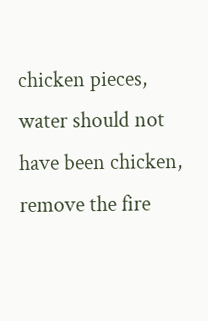chicken pieces, water should not have been chicken, remove the fire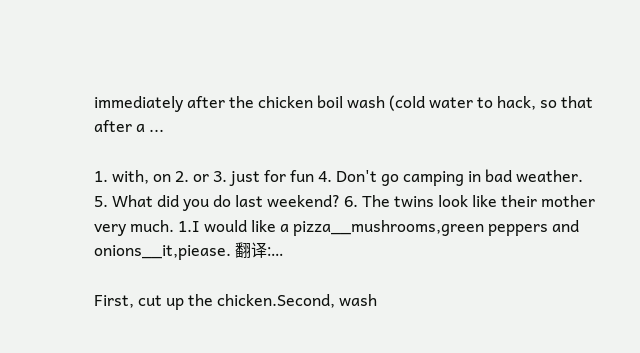immediately after the chicken boil wash (cold water to hack, so that after a ...

1. with, on 2. or 3. just for fun 4. Don't go camping in bad weather. 5. What did you do last weekend? 6. The twins look like their mother very much. 1.I would like a pizza__mushrooms,green peppers and onions__it,piease. 翻译:...

First, cut up the chicken.Second, wash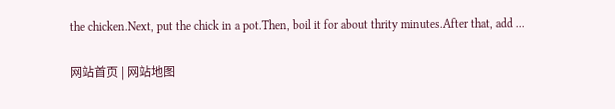the chicken.Next, put the chick in a pot.Then, boil it for about thrity minutes.After that, add ...

网站首页 | 网站地图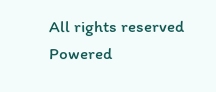All rights reserved Powered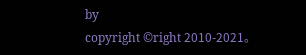by
copyright ©right 2010-2021。